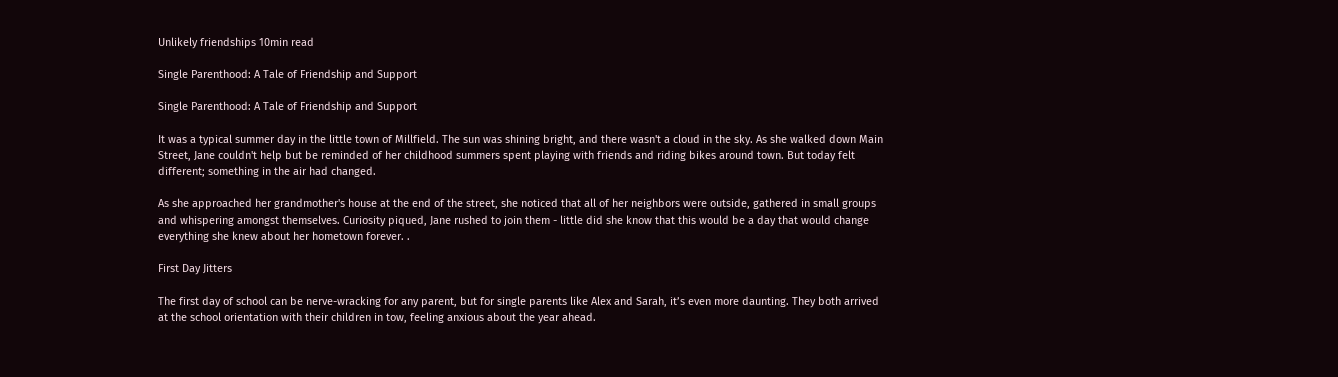Unlikely friendships 10min read

Single Parenthood: A Tale of Friendship and Support

Single Parenthood: A Tale of Friendship and Support

It was a typical summer day in the little town of Millfield. The sun was shining bright, and there wasn't a cloud in the sky. As she walked down Main Street, Jane couldn't help but be reminded of her childhood summers spent playing with friends and riding bikes around town. But today felt different; something in the air had changed.

As she approached her grandmother's house at the end of the street, she noticed that all of her neighbors were outside, gathered in small groups and whispering amongst themselves. Curiosity piqued, Jane rushed to join them - little did she know that this would be a day that would change everything she knew about her hometown forever. .

First Day Jitters

The first day of school can be nerve-wracking for any parent, but for single parents like Alex and Sarah, it’s even more daunting. They both arrived at the school orientation with their children in tow, feeling anxious about the year ahead.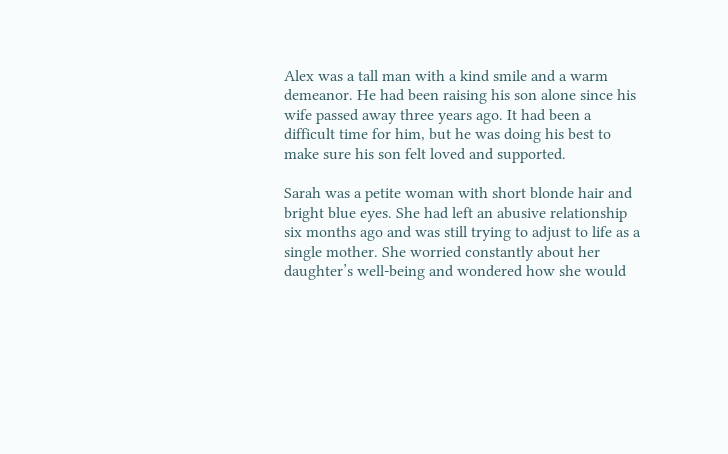Alex was a tall man with a kind smile and a warm demeanor. He had been raising his son alone since his wife passed away three years ago. It had been a difficult time for him, but he was doing his best to make sure his son felt loved and supported.

Sarah was a petite woman with short blonde hair and bright blue eyes. She had left an abusive relationship six months ago and was still trying to adjust to life as a single mother. She worried constantly about her daughter’s well-being and wondered how she would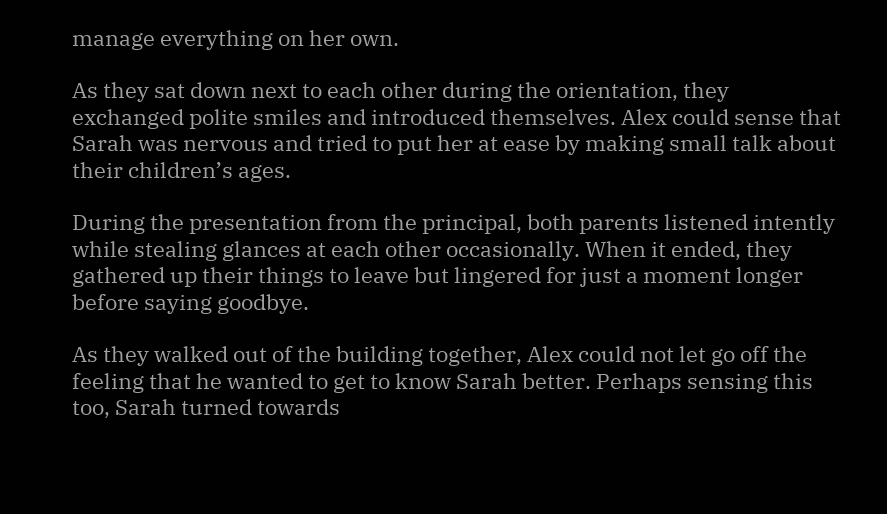manage everything on her own.

As they sat down next to each other during the orientation, they exchanged polite smiles and introduced themselves. Alex could sense that Sarah was nervous and tried to put her at ease by making small talk about their children’s ages.

During the presentation from the principal, both parents listened intently while stealing glances at each other occasionally. When it ended, they gathered up their things to leave but lingered for just a moment longer before saying goodbye.

As they walked out of the building together, Alex could not let go off the feeling that he wanted to get to know Sarah better. Perhaps sensing this too, Sarah turned towards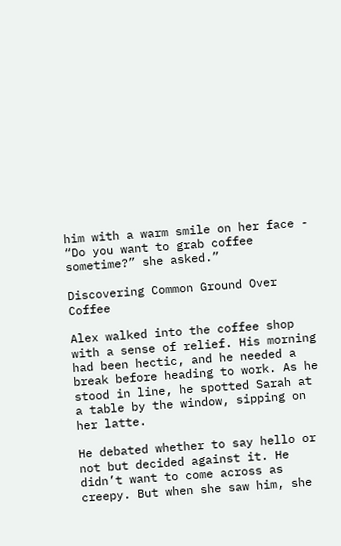him with a warm smile on her face - “Do you want to grab coffee sometime?” she asked.”

Discovering Common Ground Over Coffee

Alex walked into the coffee shop with a sense of relief. His morning had been hectic, and he needed a break before heading to work. As he stood in line, he spotted Sarah at a table by the window, sipping on her latte.

He debated whether to say hello or not but decided against it. He didn’t want to come across as creepy. But when she saw him, she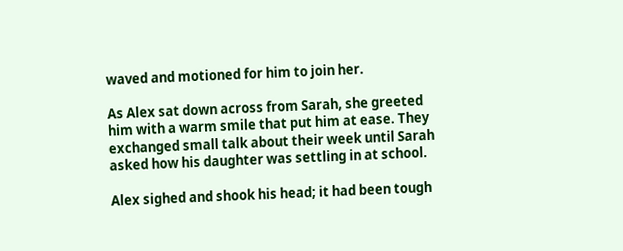waved and motioned for him to join her.

As Alex sat down across from Sarah, she greeted him with a warm smile that put him at ease. They exchanged small talk about their week until Sarah asked how his daughter was settling in at school.

Alex sighed and shook his head; it had been tough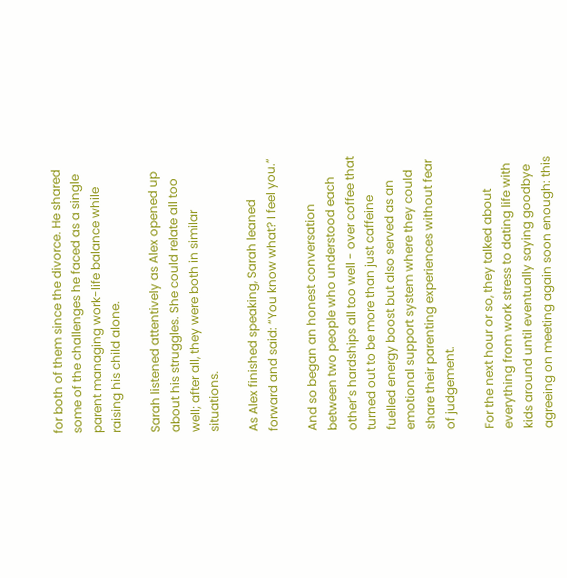for both of them since the divorce. He shared some of the challenges he faced as a single parent managing work-life balance while raising his child alone.

Sarah listened attentively as Alex opened up about his struggles. She could relate all too well; after all, they were both in similar situations.

As Alex finished speaking, Sarah leaned forward and said: “You know what? I feel you.”

And so began an honest conversation between two people who understood each other’s hardships all too well - over coffee that turned out to be more than just caffeine fuelled energy boost but also served as an emotional support system where they could share their parenting experiences without fear of judgement.

For the next hour or so, they talked about everything from work stress to dating life with kids around until eventually saying goodbye agreeing on meeting again soon enough: this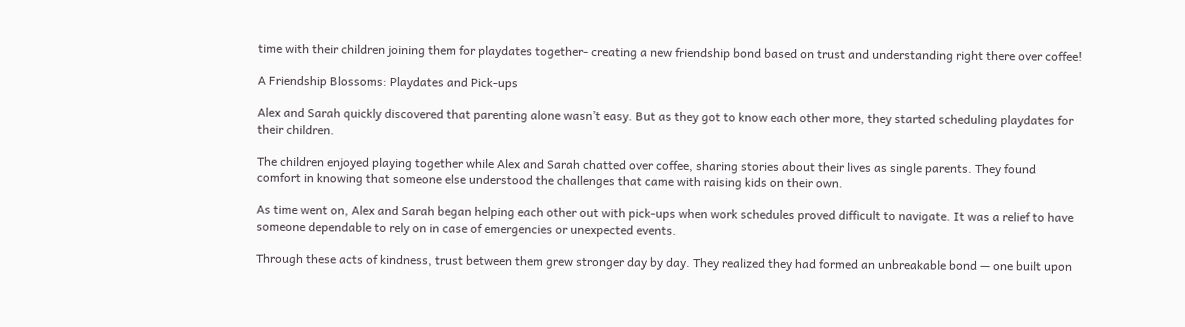time with their children joining them for playdates together- creating a new friendship bond based on trust and understanding right there over coffee!

A Friendship Blossoms: Playdates and Pick-ups

Alex and Sarah quickly discovered that parenting alone wasn’t easy. But as they got to know each other more, they started scheduling playdates for their children.

The children enjoyed playing together while Alex and Sarah chatted over coffee, sharing stories about their lives as single parents. They found comfort in knowing that someone else understood the challenges that came with raising kids on their own.

As time went on, Alex and Sarah began helping each other out with pick-ups when work schedules proved difficult to navigate. It was a relief to have someone dependable to rely on in case of emergencies or unexpected events.

Through these acts of kindness, trust between them grew stronger day by day. They realized they had formed an unbreakable bond — one built upon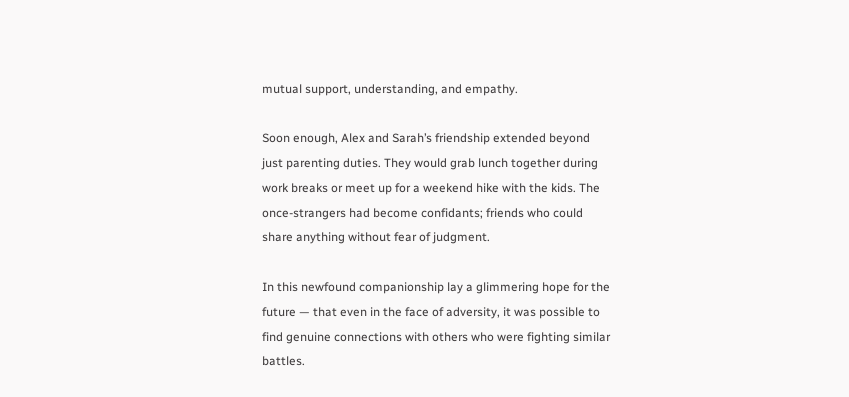mutual support, understanding, and empathy.

Soon enough, Alex and Sarah’s friendship extended beyond just parenting duties. They would grab lunch together during work breaks or meet up for a weekend hike with the kids. The once-strangers had become confidants; friends who could share anything without fear of judgment.

In this newfound companionship lay a glimmering hope for the future — that even in the face of adversity, it was possible to find genuine connections with others who were fighting similar battles.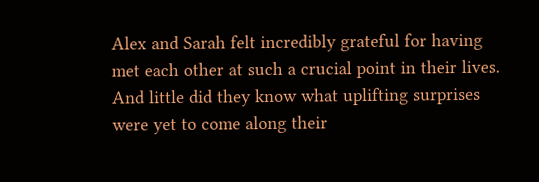Alex and Sarah felt incredibly grateful for having met each other at such a crucial point in their lives. And little did they know what uplifting surprises were yet to come along their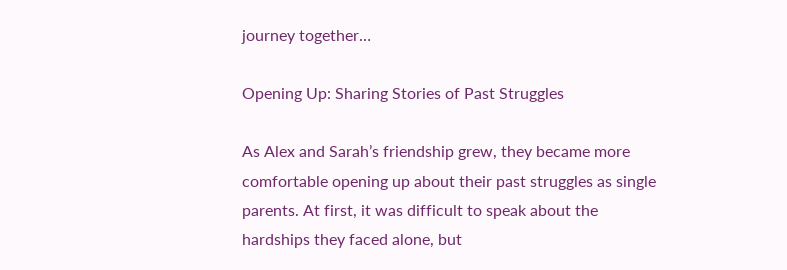journey together…

Opening Up: Sharing Stories of Past Struggles

As Alex and Sarah’s friendship grew, they became more comfortable opening up about their past struggles as single parents. At first, it was difficult to speak about the hardships they faced alone, but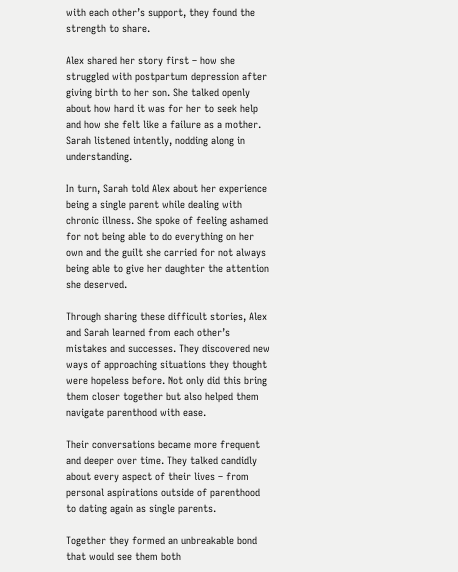with each other’s support, they found the strength to share.

Alex shared her story first – how she struggled with postpartum depression after giving birth to her son. She talked openly about how hard it was for her to seek help and how she felt like a failure as a mother. Sarah listened intently, nodding along in understanding.

In turn, Sarah told Alex about her experience being a single parent while dealing with chronic illness. She spoke of feeling ashamed for not being able to do everything on her own and the guilt she carried for not always being able to give her daughter the attention she deserved.

Through sharing these difficult stories, Alex and Sarah learned from each other’s mistakes and successes. They discovered new ways of approaching situations they thought were hopeless before. Not only did this bring them closer together but also helped them navigate parenthood with ease.

Their conversations became more frequent and deeper over time. They talked candidly about every aspect of their lives – from personal aspirations outside of parenthood to dating again as single parents.

Together they formed an unbreakable bond that would see them both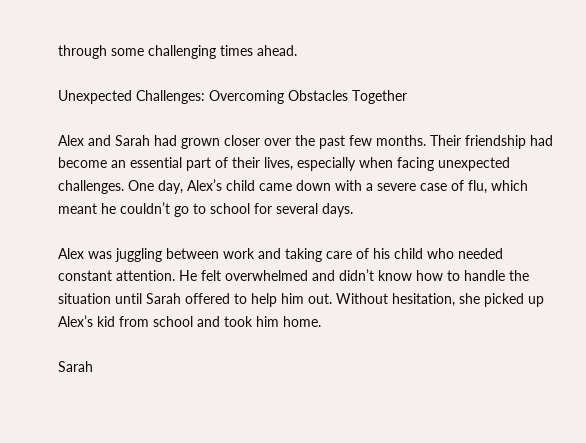through some challenging times ahead.

Unexpected Challenges: Overcoming Obstacles Together

Alex and Sarah had grown closer over the past few months. Their friendship had become an essential part of their lives, especially when facing unexpected challenges. One day, Alex’s child came down with a severe case of flu, which meant he couldn’t go to school for several days.

Alex was juggling between work and taking care of his child who needed constant attention. He felt overwhelmed and didn’t know how to handle the situation until Sarah offered to help him out. Without hesitation, she picked up Alex’s kid from school and took him home.

Sarah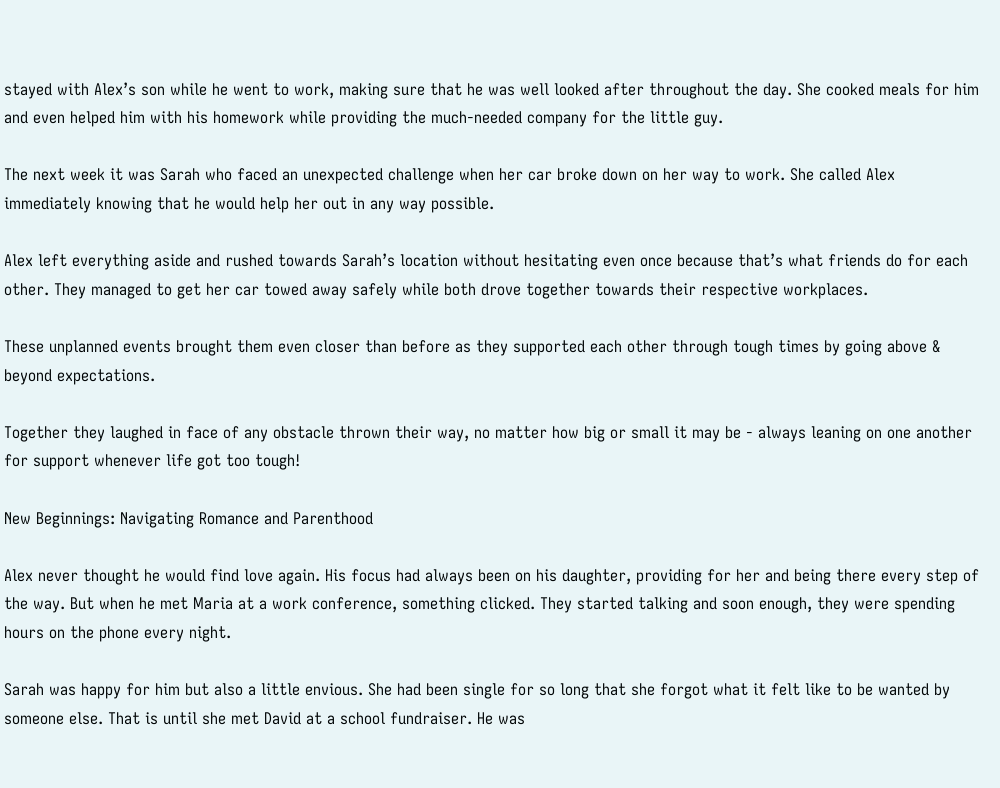stayed with Alex’s son while he went to work, making sure that he was well looked after throughout the day. She cooked meals for him and even helped him with his homework while providing the much-needed company for the little guy.

The next week it was Sarah who faced an unexpected challenge when her car broke down on her way to work. She called Alex immediately knowing that he would help her out in any way possible.

Alex left everything aside and rushed towards Sarah’s location without hesitating even once because that’s what friends do for each other. They managed to get her car towed away safely while both drove together towards their respective workplaces.

These unplanned events brought them even closer than before as they supported each other through tough times by going above & beyond expectations.

Together they laughed in face of any obstacle thrown their way, no matter how big or small it may be - always leaning on one another for support whenever life got too tough!

New Beginnings: Navigating Romance and Parenthood

Alex never thought he would find love again. His focus had always been on his daughter, providing for her and being there every step of the way. But when he met Maria at a work conference, something clicked. They started talking and soon enough, they were spending hours on the phone every night.

Sarah was happy for him but also a little envious. She had been single for so long that she forgot what it felt like to be wanted by someone else. That is until she met David at a school fundraiser. He was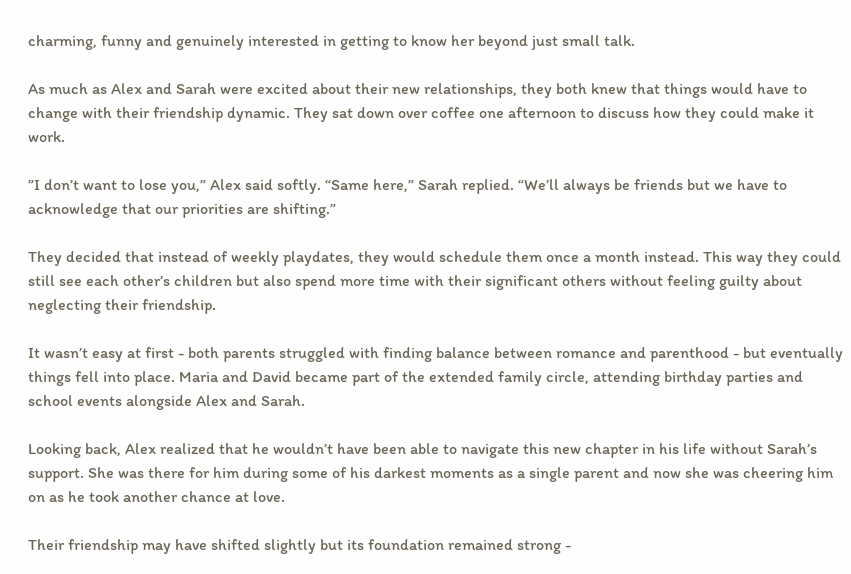charming, funny and genuinely interested in getting to know her beyond just small talk.

As much as Alex and Sarah were excited about their new relationships, they both knew that things would have to change with their friendship dynamic. They sat down over coffee one afternoon to discuss how they could make it work.

”I don’t want to lose you,” Alex said softly. “Same here,” Sarah replied. “We’ll always be friends but we have to acknowledge that our priorities are shifting.”

They decided that instead of weekly playdates, they would schedule them once a month instead. This way they could still see each other’s children but also spend more time with their significant others without feeling guilty about neglecting their friendship.

It wasn’t easy at first - both parents struggled with finding balance between romance and parenthood - but eventually things fell into place. Maria and David became part of the extended family circle, attending birthday parties and school events alongside Alex and Sarah.

Looking back, Alex realized that he wouldn’t have been able to navigate this new chapter in his life without Sarah’s support. She was there for him during some of his darkest moments as a single parent and now she was cheering him on as he took another chance at love.

Their friendship may have shifted slightly but its foundation remained strong -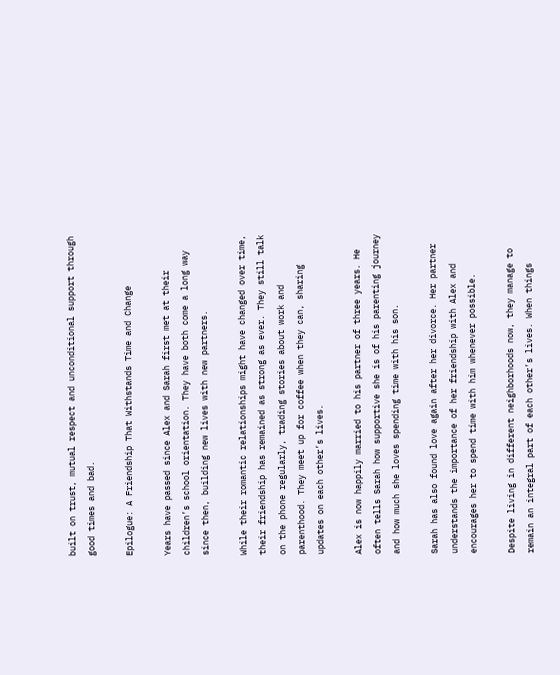built on trust, mutual respect and unconditional support through good times and bad.

Epilogue: A Friendship That Withstands Time and Change

Years have passed since Alex and Sarah first met at their children’s school orientation. They have both come a long way since then, building new lives with new partners.

While their romantic relationships might have changed over time, their friendship has remained as strong as ever. They still talk on the phone regularly, trading stories about work and parenthood. They meet up for coffee when they can, sharing updates on each other’s lives.

Alex is now happily married to his partner of three years. He often tells Sarah how supportive she is of his parenting journey and how much she loves spending time with his son.

Sarah has also found love again after her divorce. Her partner understands the importance of her friendship with Alex and encourages her to spend time with him whenever possible.

Despite living in different neighborhoods now, they manage to remain an integral part of each other’s lives. When things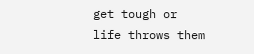get tough or life throws them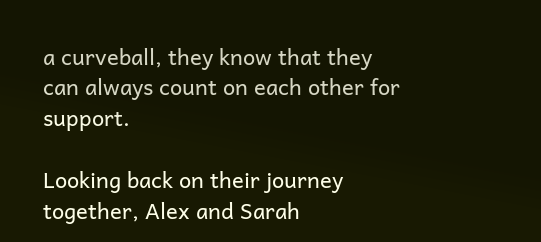a curveball, they know that they can always count on each other for support.

Looking back on their journey together, Alex and Sarah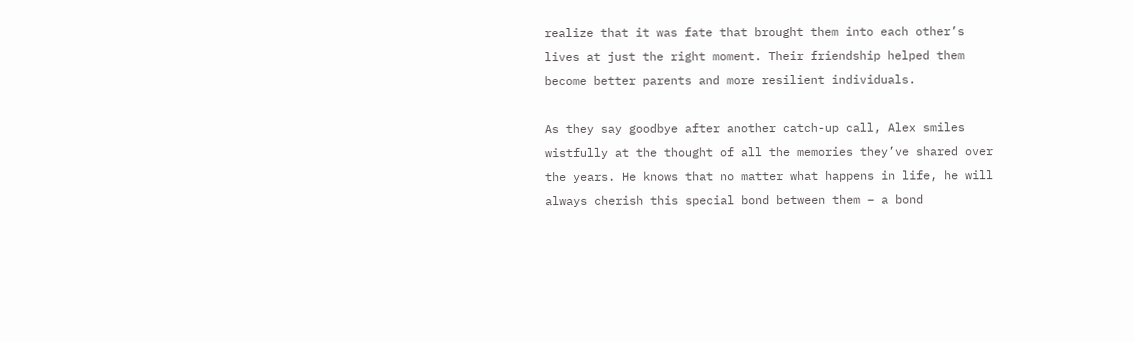realize that it was fate that brought them into each other’s lives at just the right moment. Their friendship helped them become better parents and more resilient individuals.

As they say goodbye after another catch-up call, Alex smiles wistfully at the thought of all the memories they’ve shared over the years. He knows that no matter what happens in life, he will always cherish this special bond between them – a bond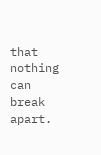that nothing can break apart.